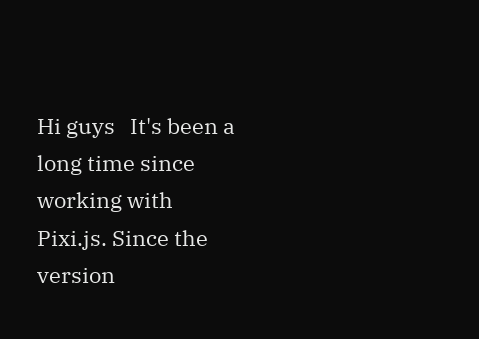Hi guys   It's been a long time since working with Pixi.js. Since the version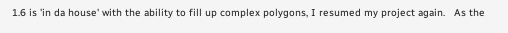1.6 is 'in da house' with the ability to fill up complex polygons, I resumed my project again.   As the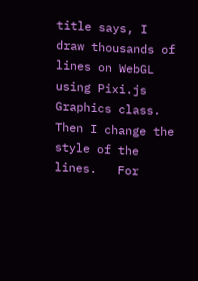title says, I draw thousands of lines on WebGL using Pixi.js Graphics class. Then I change the style of the lines.   For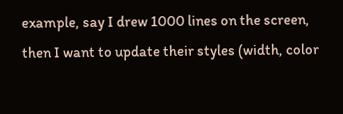example, say I drew 1000 lines on the screen, then I want to update their styles (width, color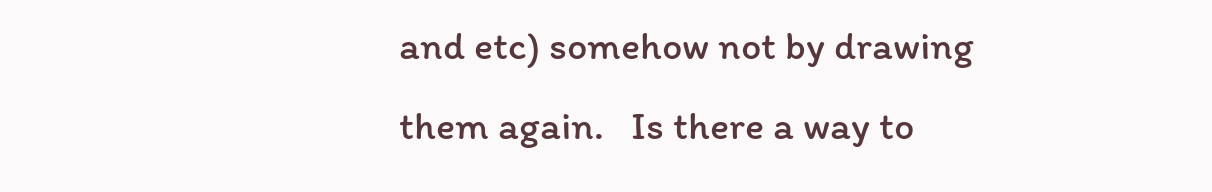and etc) somehow not by drawing them again.   Is there a way to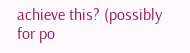achieve this? (possibly for po